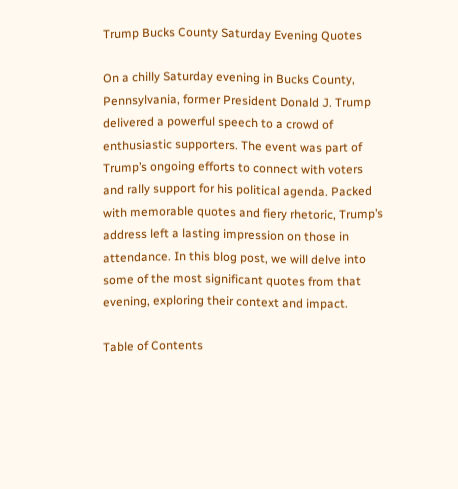Trump Bucks County Saturday Evening Quotes

On a chilly Saturday evening in Bucks County, Pennsylvania, former President Donald J. Trump delivered a powerful speech to a crowd of enthusiastic supporters. The event was part of Trump’s ongoing efforts to connect with voters and rally support for his political agenda. Packed with memorable quotes and fiery rhetoric, Trump’s address left a lasting impression on those in attendance. In this blog post, we will delve into some of the most significant quotes from that evening, exploring their context and impact.

Table of Contents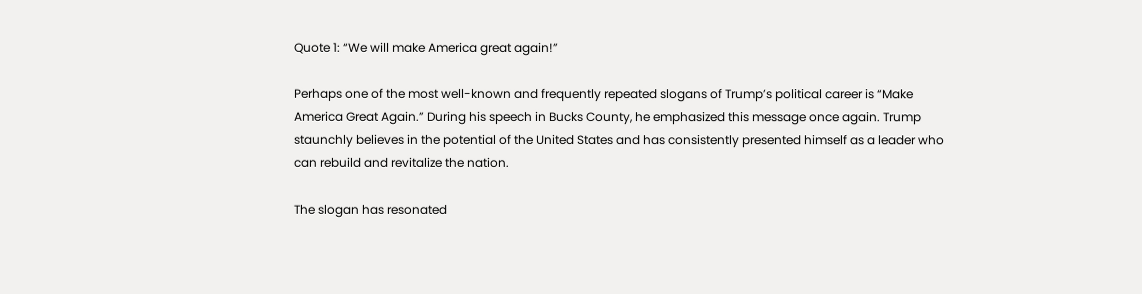Quote 1: “We will make America great again!”

Perhaps one of the most well-known and frequently repeated slogans of Trump’s political career is “Make America Great Again.” During his speech in Bucks County, he emphasized this message once again. Trump staunchly believes in the potential of the United States and has consistently presented himself as a leader who can rebuild and revitalize the nation.

The slogan has resonated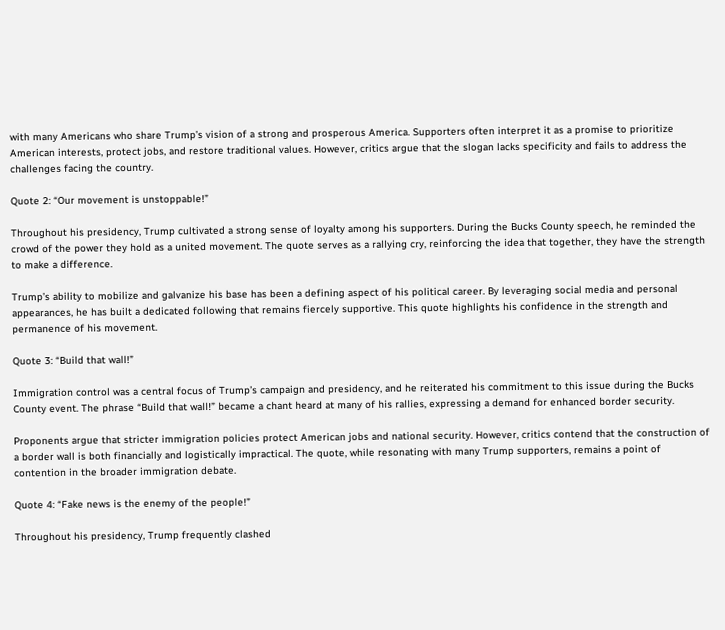with many Americans who share Trump’s vision of a strong and prosperous America. Supporters often interpret it as a promise to prioritize American interests, protect jobs, and restore traditional values. However, critics argue that the slogan lacks specificity and fails to address the challenges facing the country.

Quote 2: “Our movement is unstoppable!”

Throughout his presidency, Trump cultivated a strong sense of loyalty among his supporters. During the Bucks County speech, he reminded the crowd of the power they hold as a united movement. The quote serves as a rallying cry, reinforcing the idea that together, they have the strength to make a difference.

Trump’s ability to mobilize and galvanize his base has been a defining aspect of his political career. By leveraging social media and personal appearances, he has built a dedicated following that remains fiercely supportive. This quote highlights his confidence in the strength and permanence of his movement.

Quote 3: “Build that wall!”

Immigration control was a central focus of Trump’s campaign and presidency, and he reiterated his commitment to this issue during the Bucks County event. The phrase “Build that wall!” became a chant heard at many of his rallies, expressing a demand for enhanced border security.

Proponents argue that stricter immigration policies protect American jobs and national security. However, critics contend that the construction of a border wall is both financially and logistically impractical. The quote, while resonating with many Trump supporters, remains a point of contention in the broader immigration debate.

Quote 4: “Fake news is the enemy of the people!”

Throughout his presidency, Trump frequently clashed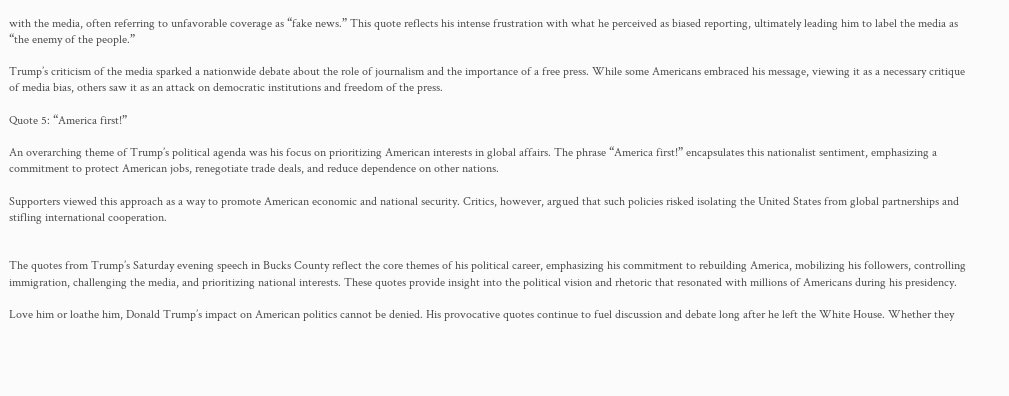with the media, often referring to unfavorable coverage as “fake news.” This quote reflects his intense frustration with what he perceived as biased reporting, ultimately leading him to label the media as “the enemy of the people.”

Trump’s criticism of the media sparked a nationwide debate about the role of journalism and the importance of a free press. While some Americans embraced his message, viewing it as a necessary critique of media bias, others saw it as an attack on democratic institutions and freedom of the press.

Quote 5: “America first!”

An overarching theme of Trump’s political agenda was his focus on prioritizing American interests in global affairs. The phrase “America first!” encapsulates this nationalist sentiment, emphasizing a commitment to protect American jobs, renegotiate trade deals, and reduce dependence on other nations.

Supporters viewed this approach as a way to promote American economic and national security. Critics, however, argued that such policies risked isolating the United States from global partnerships and stifling international cooperation.


The quotes from Trump’s Saturday evening speech in Bucks County reflect the core themes of his political career, emphasizing his commitment to rebuilding America, mobilizing his followers, controlling immigration, challenging the media, and prioritizing national interests. These quotes provide insight into the political vision and rhetoric that resonated with millions of Americans during his presidency.

Love him or loathe him, Donald Trump’s impact on American politics cannot be denied. His provocative quotes continue to fuel discussion and debate long after he left the White House. Whether they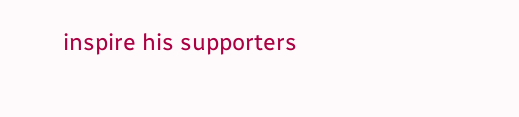inspire his supporters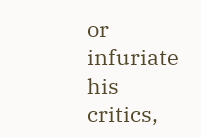or infuriate his critics,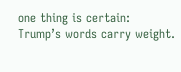one thing is certain: Trump’s words carry weight.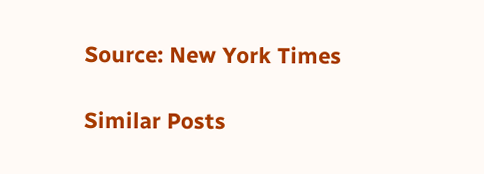Source: New York Times

Similar Posts